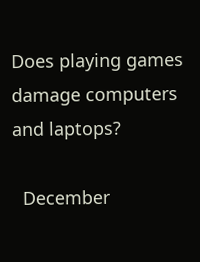Does playing games damage computers and laptops?

  December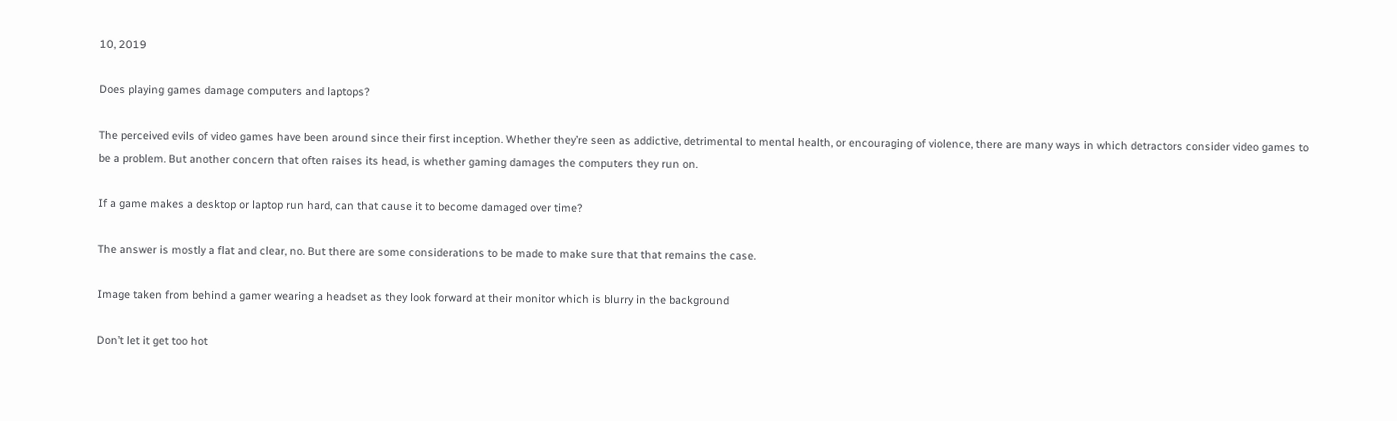10, 2019

Does playing games damage computers and laptops?

The perceived evils of video games have been around since their first inception. Whether they’re seen as addictive, detrimental to mental health, or encouraging of violence, there are many ways in which detractors consider video games to be a problem. But another concern that often raises its head, is whether gaming damages the computers they run on.

If a game makes a desktop or laptop run hard, can that cause it to become damaged over time?

The answer is mostly a flat and clear, no. But there are some considerations to be made to make sure that that remains the case.

Image taken from behind a gamer wearing a headset as they look forward at their monitor which is blurry in the background

Don’t let it get too hot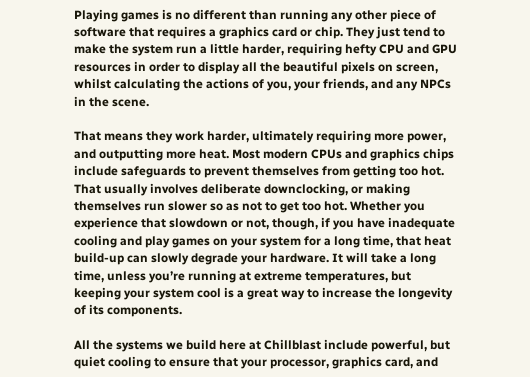Playing games is no different than running any other piece of software that requires a graphics card or chip. They just tend to make the system run a little harder, requiring hefty CPU and GPU resources in order to display all the beautiful pixels on screen, whilst calculating the actions of you, your friends, and any NPCs in the scene.

That means they work harder, ultimately requiring more power, and outputting more heat. Most modern CPUs and graphics chips include safeguards to prevent themselves from getting too hot. That usually involves deliberate downclocking, or making themselves run slower so as not to get too hot. Whether you experience that slowdown or not, though, if you have inadequate cooling and play games on your system for a long time, that heat build-up can slowly degrade your hardware. It will take a long time, unless you’re running at extreme temperatures, but keeping your system cool is a great way to increase the longevity of its components.

All the systems we build here at Chillblast include powerful, but quiet cooling to ensure that your processor, graphics card, and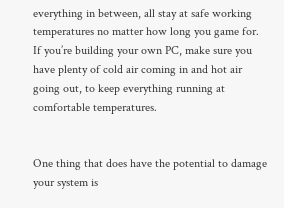everything in between, all stay at safe working temperatures no matter how long you game for. If you’re building your own PC, make sure you have plenty of cold air coming in and hot air going out, to keep everything running at comfortable temperatures.


One thing that does have the potential to damage your system is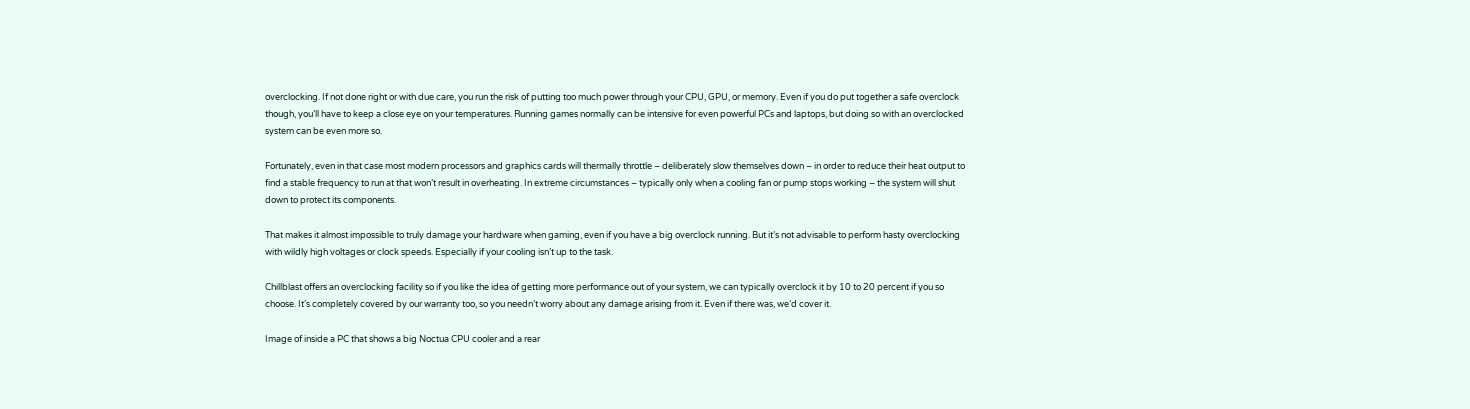overclocking. If not done right or with due care, you run the risk of putting too much power through your CPU, GPU, or memory. Even if you do put together a safe overclock though, you’ll have to keep a close eye on your temperatures. Running games normally can be intensive for even powerful PCs and laptops, but doing so with an overclocked system can be even more so.

Fortunately, even in that case most modern processors and graphics cards will thermally throttle – deliberately slow themselves down – in order to reduce their heat output to find a stable frequency to run at that won’t result in overheating. In extreme circumstances – typically only when a cooling fan or pump stops working – the system will shut down to protect its components.

That makes it almost impossible to truly damage your hardware when gaming, even if you have a big overclock running. But it’s not advisable to perform hasty overclocking with wildly high voltages or clock speeds. Especially if your cooling isn’t up to the task.

Chillblast offers an overclocking facility so if you like the idea of getting more performance out of your system, we can typically overclock it by 10 to 20 percent if you so choose. It’s completely covered by our warranty too, so you needn’t worry about any damage arising from it. Even if there was, we’d cover it.

Image of inside a PC that shows a big Noctua CPU cooler and a rear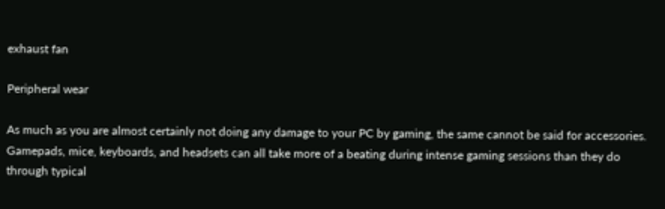exhaust fan

Peripheral wear

As much as you are almost certainly not doing any damage to your PC by gaming, the same cannot be said for accessories. Gamepads, mice, keyboards, and headsets can all take more of a beating during intense gaming sessions than they do through typical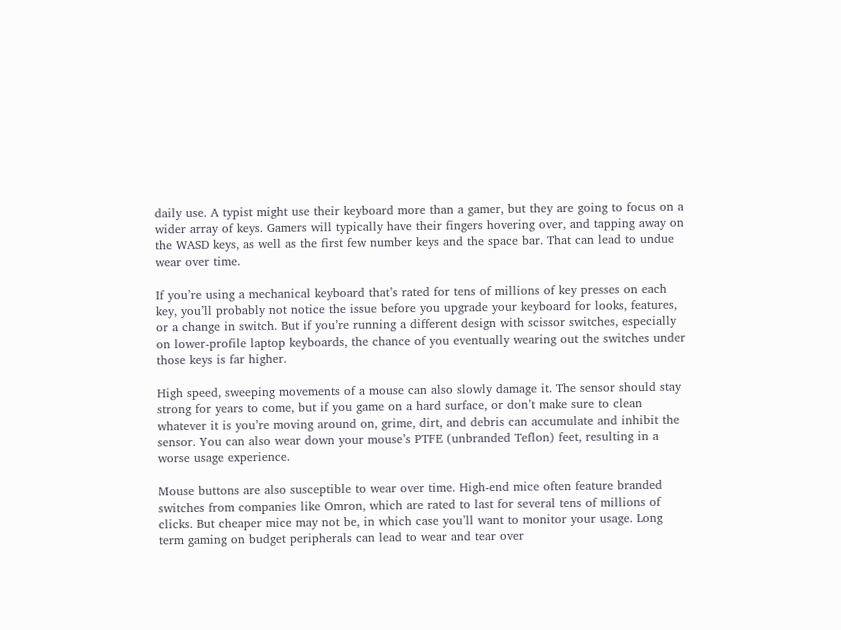daily use. A typist might use their keyboard more than a gamer, but they are going to focus on a wider array of keys. Gamers will typically have their fingers hovering over, and tapping away on the WASD keys, as well as the first few number keys and the space bar. That can lead to undue wear over time.

If you’re using a mechanical keyboard that’s rated for tens of millions of key presses on each key, you’ll probably not notice the issue before you upgrade your keyboard for looks, features, or a change in switch. But if you’re running a different design with scissor switches, especially on lower-profile laptop keyboards, the chance of you eventually wearing out the switches under those keys is far higher.

High speed, sweeping movements of a mouse can also slowly damage it. The sensor should stay strong for years to come, but if you game on a hard surface, or don’t make sure to clean whatever it is you’re moving around on, grime, dirt, and debris can accumulate and inhibit the sensor. You can also wear down your mouse’s PTFE (unbranded Teflon) feet, resulting in a worse usage experience.

Mouse buttons are also susceptible to wear over time. High-end mice often feature branded switches from companies like Omron, which are rated to last for several tens of millions of clicks. But cheaper mice may not be, in which case you’ll want to monitor your usage. Long term gaming on budget peripherals can lead to wear and tear over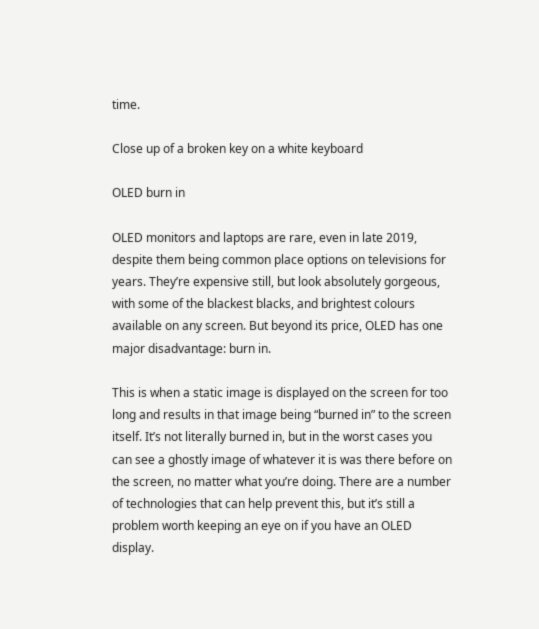time.

Close up of a broken key on a white keyboard

OLED burn in

OLED monitors and laptops are rare, even in late 2019, despite them being common place options on televisions for years. They’re expensive still, but look absolutely gorgeous, with some of the blackest blacks, and brightest colours available on any screen. But beyond its price, OLED has one major disadvantage: burn in.

This is when a static image is displayed on the screen for too long and results in that image being “burned in” to the screen itself. It’s not literally burned in, but in the worst cases you can see a ghostly image of whatever it is was there before on the screen, no matter what you’re doing. There are a number of technologies that can help prevent this, but it’s still a problem worth keeping an eye on if you have an OLED display.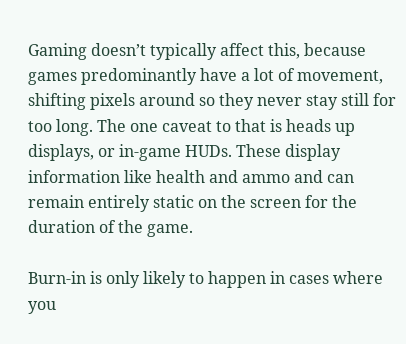Gaming doesn’t typically affect this, because games predominantly have a lot of movement, shifting pixels around so they never stay still for too long. The one caveat to that is heads up displays, or in-game HUDs. These display information like health and ammo and can remain entirely static on the screen for the duration of the game.

Burn-in is only likely to happen in cases where you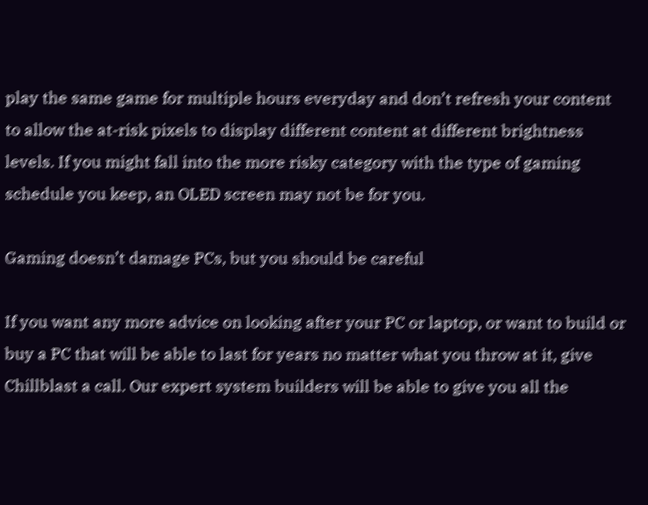play the same game for multiple hours everyday and don’t refresh your content to allow the at-risk pixels to display different content at different brightness levels. If you might fall into the more risky category with the type of gaming schedule you keep, an OLED screen may not be for you.

Gaming doesn’t damage PCs, but you should be careful

If you want any more advice on looking after your PC or laptop, or want to build or buy a PC that will be able to last for years no matter what you throw at it, give Chillblast a call. Our expert system builders will be able to give you all the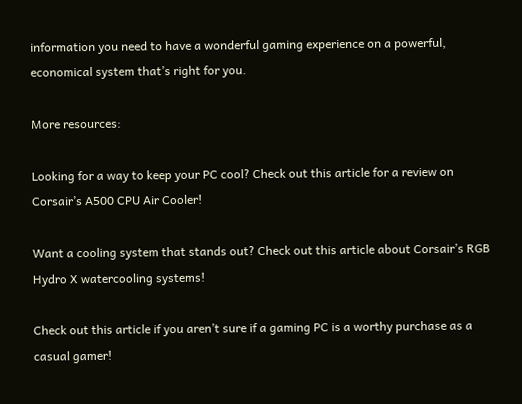information you need to have a wonderful gaming experience on a powerful, economical system that’s right for you.

More resources:

Looking for a way to keep your PC cool? Check out this article for a review on Corsair’s A500 CPU Air Cooler!

Want a cooling system that stands out? Check out this article about Corsair’s RGB Hydro X watercooling systems!

Check out this article if you aren’t sure if a gaming PC is a worthy purchase as a casual gamer!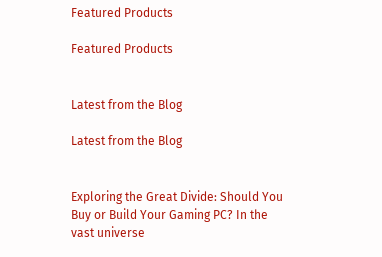Featured Products

Featured Products


Latest from the Blog

Latest from the Blog


Exploring the Great Divide: Should You Buy or Build Your Gaming PC? In the vast universe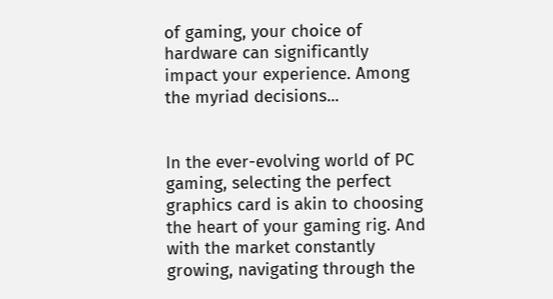of gaming, your choice of hardware can significantly impact your experience. Among the myriad decisions...


In the ever-evolving world of PC gaming, selecting the perfect graphics card is akin to choosing the heart of your gaming rig. And with the market constantly growing, navigating through the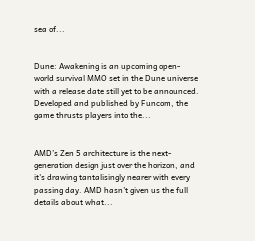sea of...


Dune: Awakening is an upcoming open-world survival MMO set in the Dune universe with a release date still yet to be announced. Developed and published by Funcom, the game thrusts players into the...


AMD’s Zen 5 architecture is the next-generation design just over the horizon, and it's drawing tantalisingly nearer with every passing day. AMD hasn’t given us the full details about what...